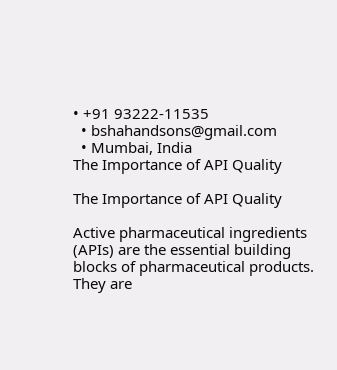• +91 93222-11535
  • bshahandsons@gmail.com
  • Mumbai, India
The Importance of API Quality

The Importance of API Quality

Active pharmaceutical ingredients (APIs) are the essential building blocks of pharmaceutical products. They are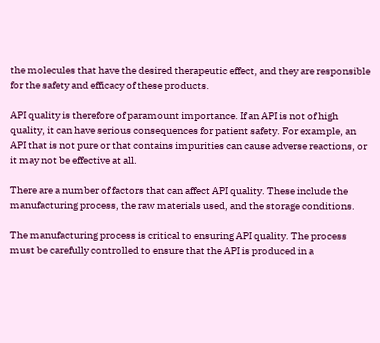the molecules that have the desired therapeutic effect, and they are responsible for the safety and efficacy of these products.

API quality is therefore of paramount importance. If an API is not of high quality, it can have serious consequences for patient safety. For example, an API that is not pure or that contains impurities can cause adverse reactions, or it may not be effective at all.

There are a number of factors that can affect API quality. These include the manufacturing process, the raw materials used, and the storage conditions.

The manufacturing process is critical to ensuring API quality. The process must be carefully controlled to ensure that the API is produced in a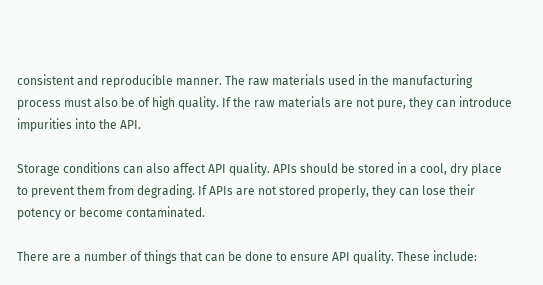consistent and reproducible manner. The raw materials used in the manufacturing process must also be of high quality. If the raw materials are not pure, they can introduce impurities into the API.

Storage conditions can also affect API quality. APIs should be stored in a cool, dry place to prevent them from degrading. If APIs are not stored properly, they can lose their potency or become contaminated.

There are a number of things that can be done to ensure API quality. These include: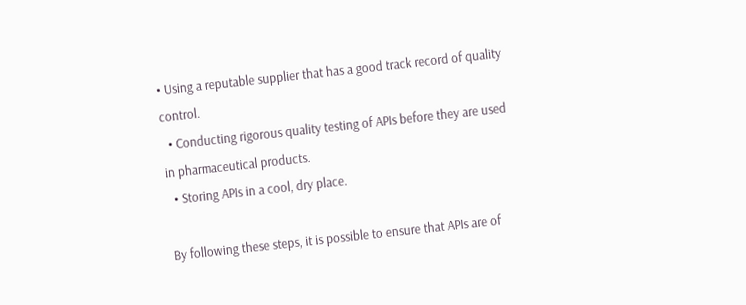• Using a reputable supplier that has a good track record of quality control.
  • Conducting rigorous quality testing of APIs before they are used in pharmaceutical products.
  • Storing APIs in a cool, dry place.

By following these steps, it is possible to ensure that APIs are of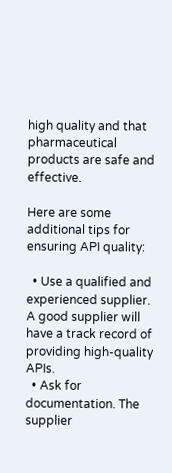high quality and that pharmaceutical products are safe and effective.

Here are some additional tips for ensuring API quality:

  • Use a qualified and experienced supplier. A good supplier will have a track record of providing high-quality APIs.
  • Ask for documentation. The supplier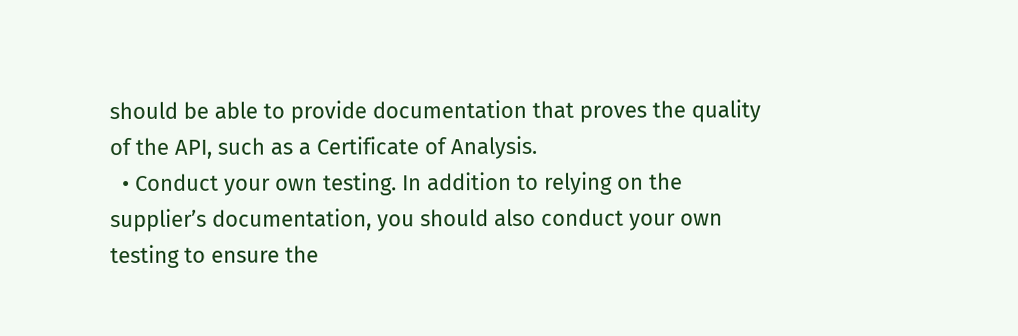should be able to provide documentation that proves the quality of the API, such as a Certificate of Analysis.
  • Conduct your own testing. In addition to relying on the supplier’s documentation, you should also conduct your own testing to ensure the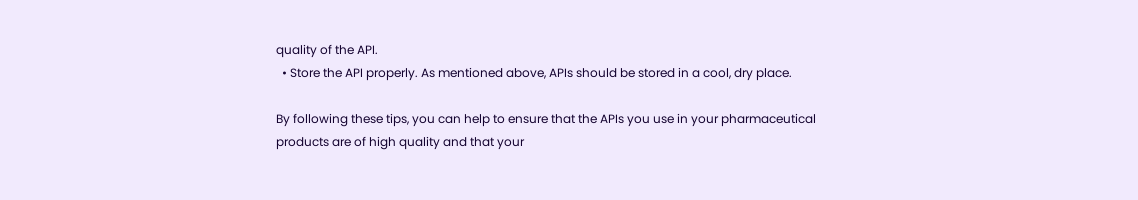quality of the API.
  • Store the API properly. As mentioned above, APIs should be stored in a cool, dry place.

By following these tips, you can help to ensure that the APIs you use in your pharmaceutical products are of high quality and that your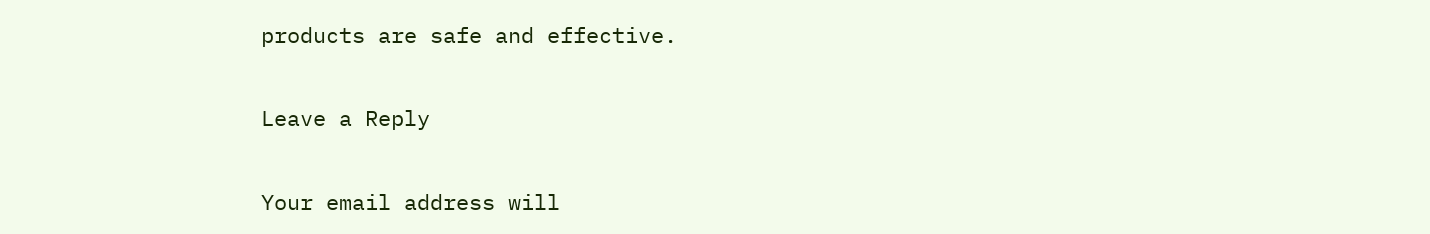products are safe and effective.

Leave a Reply

Your email address will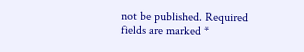not be published. Required fields are marked *